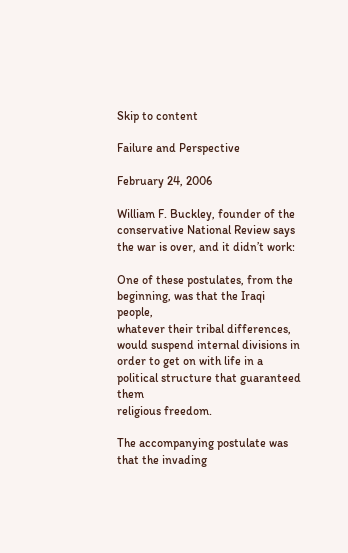Skip to content

Failure and Perspective

February 24, 2006

William F. Buckley, founder of the conservative National Review says the war is over, and it didn’t work:

One of these postulates, from the beginning, was that the Iraqi people,
whatever their tribal differences, would suspend internal divisions in
order to get on with life in a political structure that guaranteed them
religious freedom.

The accompanying postulate was that the invading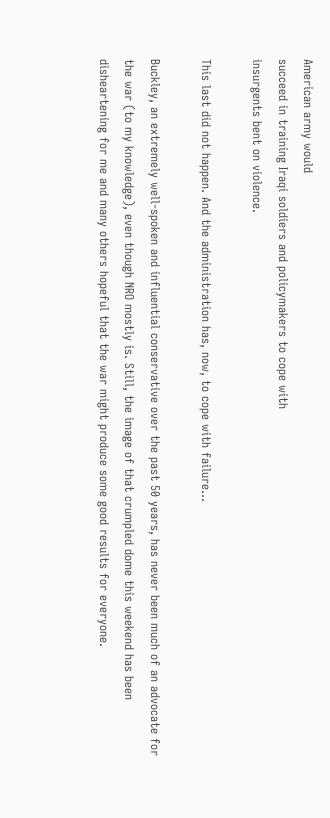American army would
succeed in training Iraqi soldiers and policymakers to cope with
insurgents bent on violence.

This last did not happen. And the administration has, now, to cope with failure…

Buckley, an extremely well-spoken and influential conservative over the past 50 years, has never been much of an advocate for the war (to my knowledge), even though NRO mostly is. Still, the image of that crumpled dome this weekend has been disheartening for me and many others hopeful that the war might produce some good results for everyone.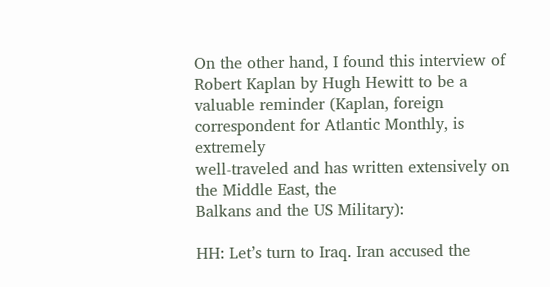On the other hand, I found this interview of Robert Kaplan by Hugh Hewitt to be a valuable reminder (Kaplan, foreign correspondent for Atlantic Monthly, is extremely
well-traveled and has written extensively on the Middle East, the
Balkans and the US Military):

HH: Let’s turn to Iraq. Iran accused the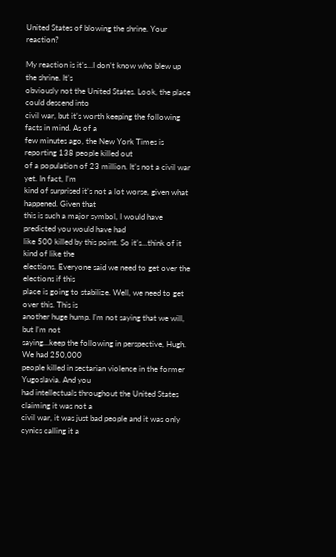United States of blowing the shrine. Your reaction?

My reaction is it’s…I don’t know who blew up the shrine. It’s
obviously not the United States. Look, the place could descend into
civil war, but it’s worth keeping the following facts in mind. As of a
few minutes ago, the New York Times is reporting 138 people killed out
of a population of 23 million. It’s not a civil war yet. In fact, I’m
kind of surprised it’s not a lot worse, given what happened. Given that
this is such a major symbol, I would have predicted you would have had
like 500 killed by this point. So it’s…think of it kind of like the
elections. Everyone said we need to get over the elections if this
place is going to stabilize. Well, we need to get over this. This is
another huge hump. I’m not saying that we will, but I’m not
saying…keep the following in perspective, Hugh. We had 250,000
people killed in sectarian violence in the former Yugoslavia. And you
had intellectuals throughout the United States claiming it was not a
civil war, it was just bad people and it was only cynics calling it a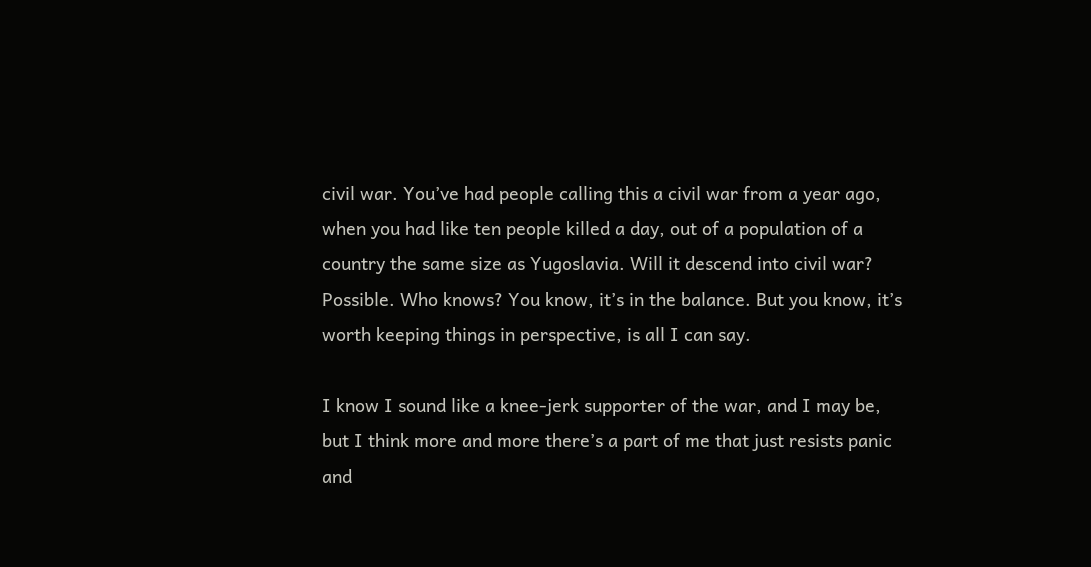civil war. You’ve had people calling this a civil war from a year ago,
when you had like ten people killed a day, out of a population of a
country the same size as Yugoslavia. Will it descend into civil war?
Possible. Who knows? You know, it’s in the balance. But you know, it’s
worth keeping things in perspective, is all I can say.

I know I sound like a knee-jerk supporter of the war, and I may be,
but I think more and more there’s a part of me that just resists panic
and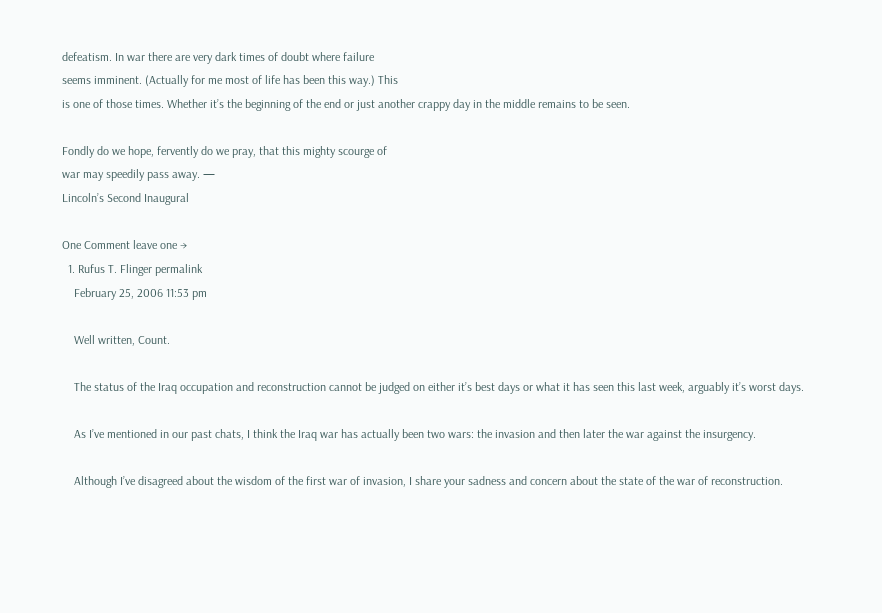defeatism. In war there are very dark times of doubt where failure
seems imminent. (Actually for me most of life has been this way.) This
is one of those times. Whether it’s the beginning of the end or just another crappy day in the middle remains to be seen.

Fondly do we hope, fervently do we pray, that this mighty scourge of
war may speedily pass away. —
Lincoln’s Second Inaugural

One Comment leave one →
  1. Rufus T. Flinger permalink
    February 25, 2006 11:53 pm

    Well written, Count.

    The status of the Iraq occupation and reconstruction cannot be judged on either it’s best days or what it has seen this last week, arguably it’s worst days.

    As I’ve mentioned in our past chats, I think the Iraq war has actually been two wars: the invasion and then later the war against the insurgency.

    Although I’ve disagreed about the wisdom of the first war of invasion, I share your sadness and concern about the state of the war of reconstruction.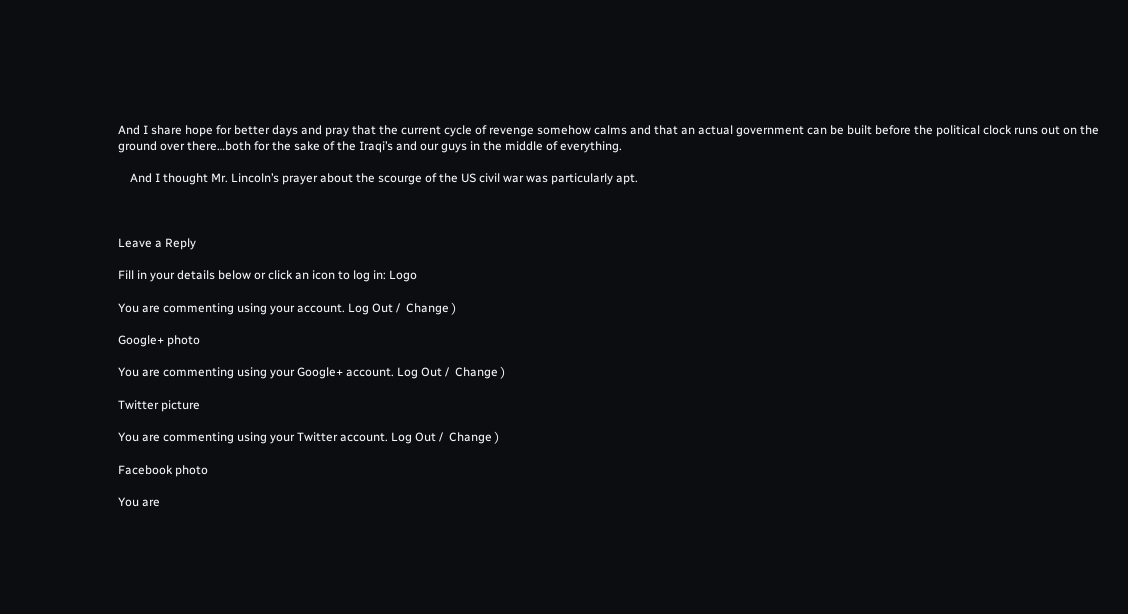And I share hope for better days and pray that the current cycle of revenge somehow calms and that an actual government can be built before the political clock runs out on the ground over there…both for the sake of the Iraqi’s and our guys in the middle of everything.

    And I thought Mr. Lincoln’s prayer about the scourge of the US civil war was particularly apt.



Leave a Reply

Fill in your details below or click an icon to log in: Logo

You are commenting using your account. Log Out /  Change )

Google+ photo

You are commenting using your Google+ account. Log Out /  Change )

Twitter picture

You are commenting using your Twitter account. Log Out /  Change )

Facebook photo

You are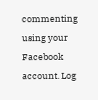commenting using your Facebook account. Log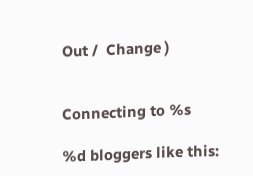Out /  Change )


Connecting to %s

%d bloggers like this: